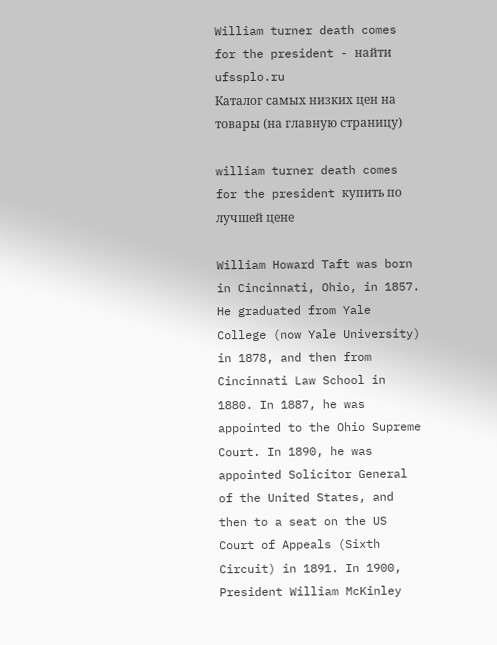William turner death comes for the president - найти ufssplo.ru
Каталог самых низких цен на товары (на главную страницу)

william turner death comes for the president купить по лучшей цене

William Howard Taft was born in Cincinnati, Ohio, in 1857. He graduated from Yale College (now Yale University) in 1878, and then from Cincinnati Law School in 1880. In 1887, he was appointed to the Ohio Supreme Court. In 1890, he was appointed Solicitor General of the United States, and then to a seat on the US Court of Appeals (Sixth Circuit) in 1891. In 1900, President William McKinley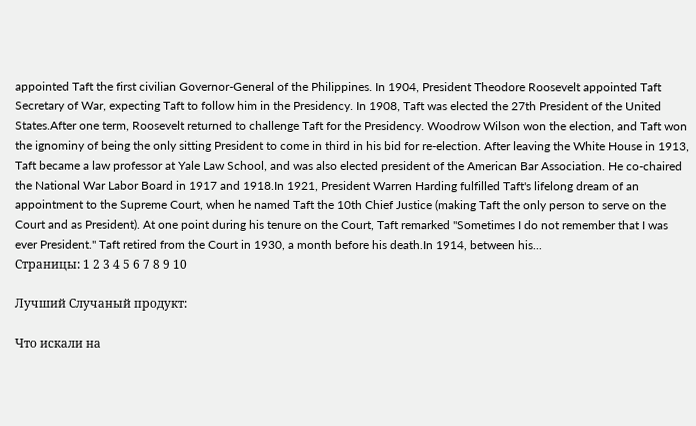appointed Taft the first civilian Governor-General of the Philippines. In 1904, President Theodore Roosevelt appointed Taft Secretary of War, expecting Taft to follow him in the Presidency. In 1908, Taft was elected the 27th President of the United States.After one term, Roosevelt returned to challenge Taft for the Presidency. Woodrow Wilson won the election, and Taft won the ignominy of being the only sitting President to come in third in his bid for re-election. After leaving the White House in 1913, Taft became a law professor at Yale Law School, and was also elected president of the American Bar Association. He co-chaired the National War Labor Board in 1917 and 1918.In 1921, President Warren Harding fulfilled Taft's lifelong dream of an appointment to the Supreme Court, when he named Taft the 10th Chief Justice (making Taft the only person to serve on the Court and as President). At one point during his tenure on the Court, Taft remarked "Sometimes I do not remember that I was ever President." Taft retired from the Court in 1930, a month before his death.In 1914, between his...
Страницы: 1 2 3 4 5 6 7 8 9 10

Лучший Случаный продукт:

Что искали на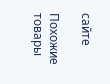сайте

Похожие товары